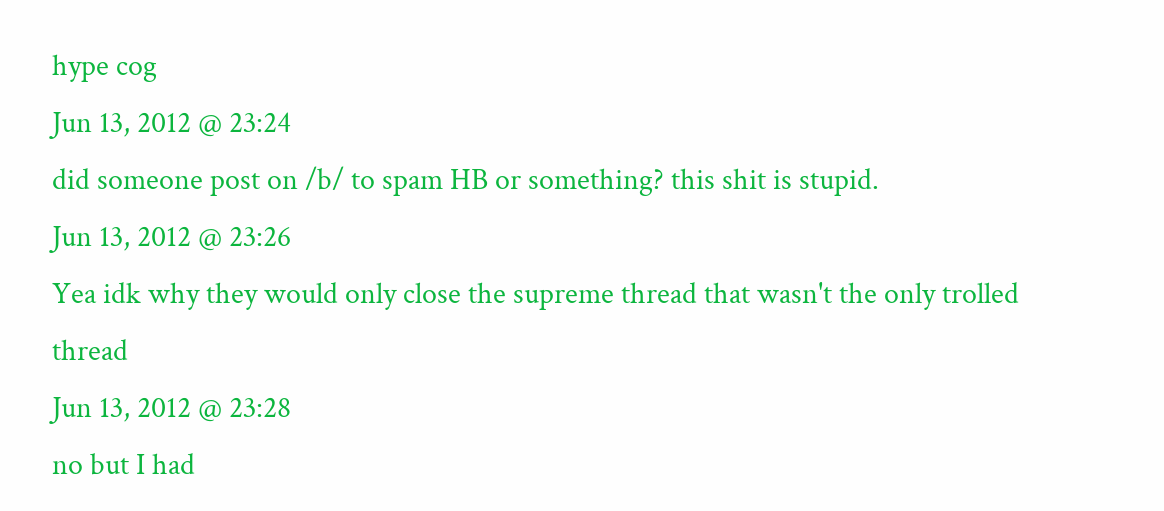hype cog
Jun 13, 2012 @ 23:24
did someone post on /b/ to spam HB or something? this shit is stupid.
Jun 13, 2012 @ 23:26
Yea idk why they would only close the supreme thread that wasn't the only trolled thread
Jun 13, 2012 @ 23:28
no but I had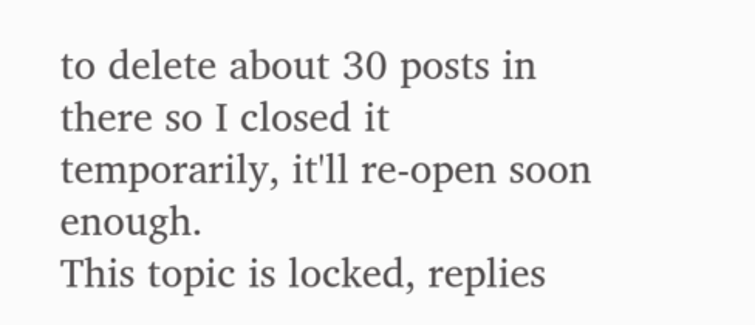to delete about 30 posts in there so I closed it temporarily, it'll re-open soon enough.
This topic is locked, replies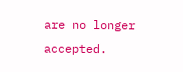are no longer accepted.